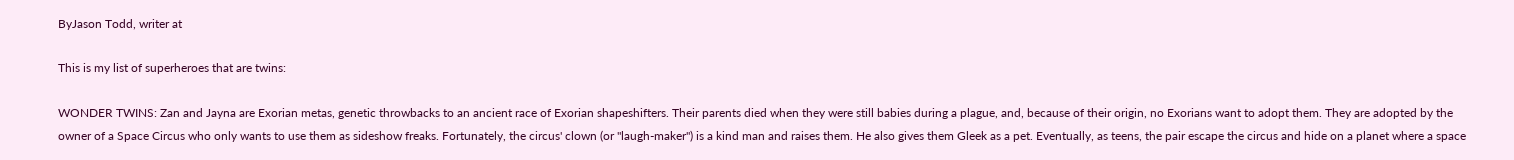ByJason Todd, writer at

This is my list of superheroes that are twins:

WONDER TWINS: Zan and Jayna are Exorian metas, genetic throwbacks to an ancient race of Exorian shapeshifters. Their parents died when they were still babies during a plague, and, because of their origin, no Exorians want to adopt them. They are adopted by the owner of a Space Circus who only wants to use them as sideshow freaks. Fortunately, the circus' clown (or "laugh-maker") is a kind man and raises them. He also gives them Gleek as a pet. Eventually, as teens, the pair escape the circus and hide on a planet where a space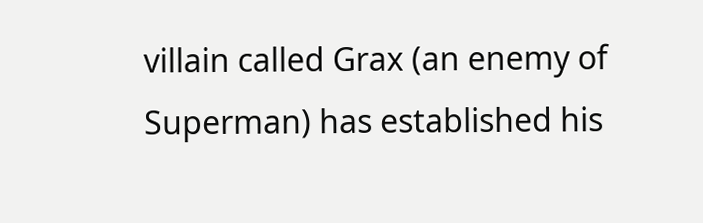villain called Grax (an enemy of Superman) has established his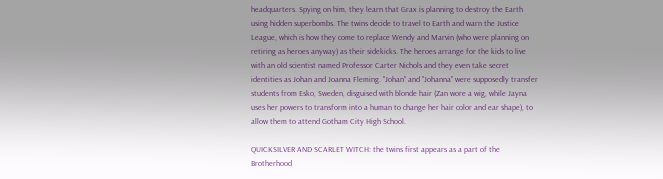headquarters. Spying on him, they learn that Grax is planning to destroy the Earth using hidden superbombs. The twins decide to travel to Earth and warn the Justice League, which is how they come to replace Wendy and Marvin (who were planning on retiring as heroes anyway) as their sidekicks. The heroes arrange for the kids to live with an old scientist named Professor Carter Nichols and they even take secret identities as Johan and Joanna Fleming. "Johan" and "Johanna" were supposedly transfer students from Esko, Sweden, disguised with blonde hair (Zan wore a wig, while Jayna uses her powers to transform into a human to change her hair color and ear shape), to allow them to attend Gotham City High School.

QUICKSILVER AND SCARLET WITCH: the twins first appears as a part of the Brotherhood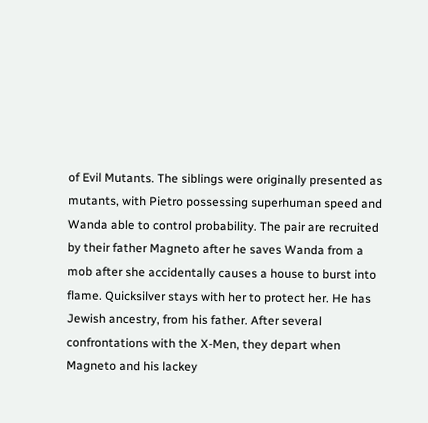of Evil Mutants. The siblings were originally presented as mutants, with Pietro possessing superhuman speed and Wanda able to control probability. The pair are recruited by their father Magneto after he saves Wanda from a mob after she accidentally causes a house to burst into flame. Quicksilver stays with her to protect her. He has Jewish ancestry, from his father. After several confrontations with the X-Men, they depart when Magneto and his lackey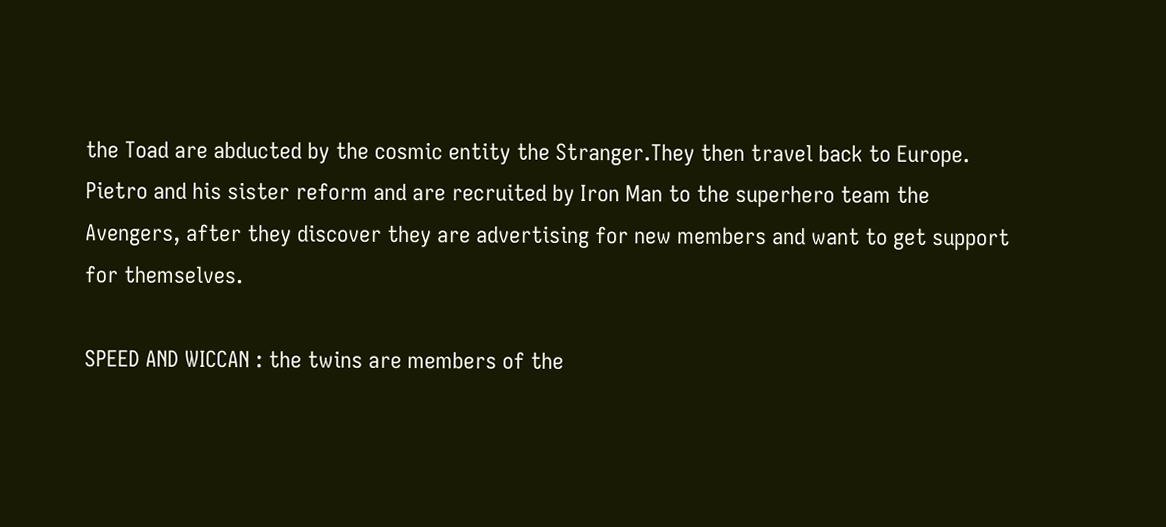the Toad are abducted by the cosmic entity the Stranger.They then travel back to Europe. Pietro and his sister reform and are recruited by Iron Man to the superhero team the Avengers, after they discover they are advertising for new members and want to get support for themselves.

SPEED AND WICCAN : the twins are members of the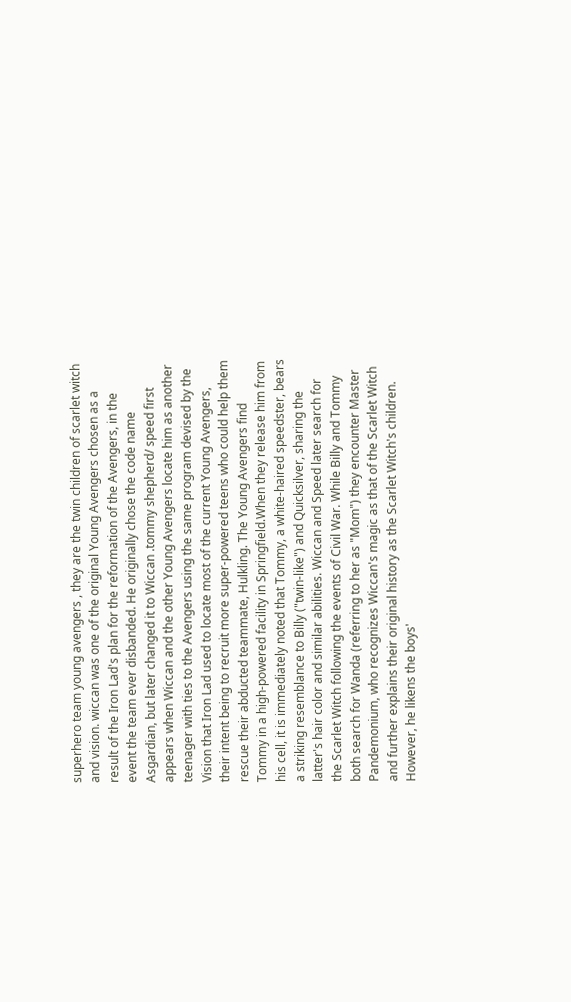superhero team young avengers , they are the twin children of scarlet witch and vision. wiccan was one of the original Young Avengers chosen as a result of the Iron Lad's plan for the reformation of the Avengers, in the event the team ever disbanded. He originally chose the code name Asgardian, but later changed it to Wiccan .tommy shepherd/ speed first appears when Wiccan and the other Young Avengers locate him as another teenager with ties to the Avengers using the same program devised by the Vision that Iron Lad used to locate most of the current Young Avengers, their intent being to recruit more super-powered teens who could help them rescue their abducted teammate, Hulkling. The Young Avengers find Tommy in a high-powered facility in Springfield.When they release him from his cell, it is immediately noted that Tommy, a white-haired speedster, bears a striking resemblance to Billy ("twin-like") and Quicksilver, sharing the latter's hair color and similar abilities. Wiccan and Speed later search for the Scarlet Witch following the events of Civil War. While Billy and Tommy both search for Wanda (referring to her as "Mom") they encounter Master Pandemonium, who recognizes Wiccan's magic as that of the Scarlet Witch and further explains their original history as the Scarlet Witch's children. However, he likens the boys'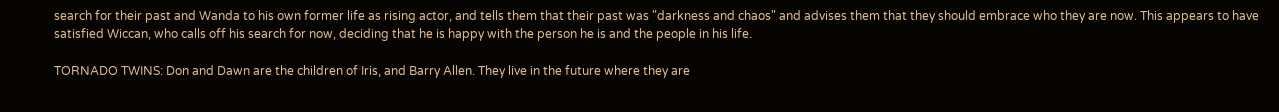search for their past and Wanda to his own former life as rising actor, and tells them that their past was "darkness and chaos" and advises them that they should embrace who they are now. This appears to have satisfied Wiccan, who calls off his search for now, deciding that he is happy with the person he is and the people in his life.

TORNADO TWINS: Don and Dawn are the children of Iris, and Barry Allen. They live in the future where they are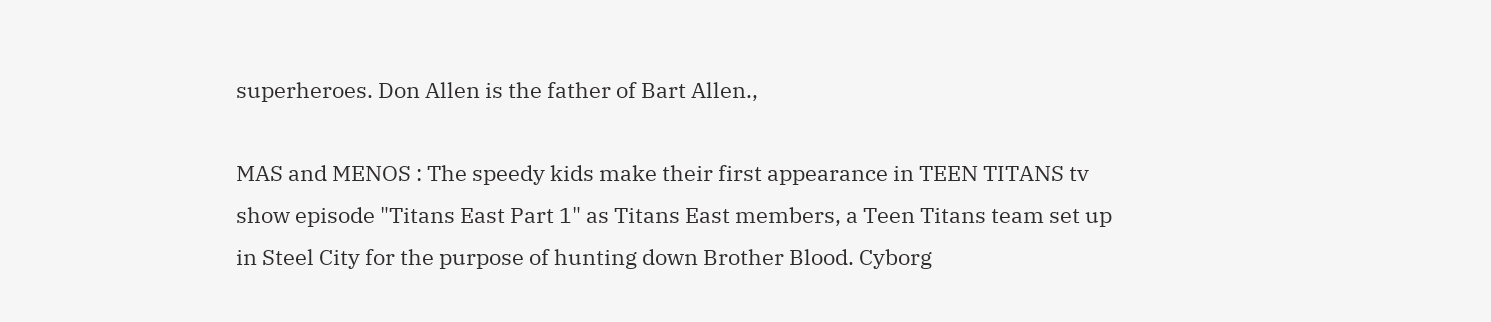superheroes. Don Allen is the father of Bart Allen.,

MAS and MENOS : The speedy kids make their first appearance in TEEN TITANS tv show episode "Titans East Part 1" as Titans East members, a Teen Titans team set up in Steel City for the purpose of hunting down Brother Blood. Cyborg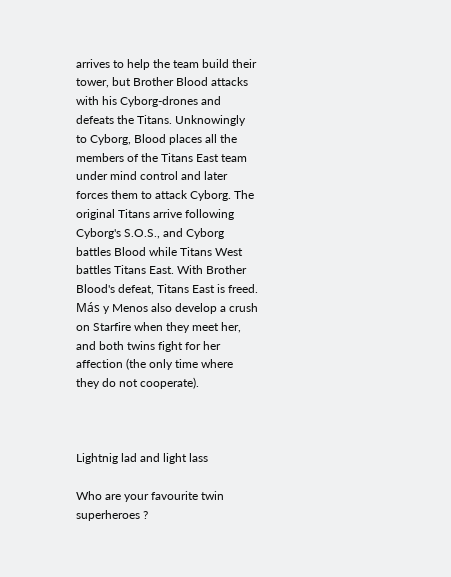arrives to help the team build their tower, but Brother Blood attacks with his Cyborg-drones and defeats the Titans. Unknowingly to Cyborg, Blood places all the members of the Titans East team under mind control and later forces them to attack Cyborg. The original Titans arrive following Cyborg's S.O.S., and Cyborg battles Blood while Titans West battles Titans East. With Brother Blood's defeat, Titans East is freed. Más y Menos also develop a crush on Starfire when they meet her, and both twins fight for her affection (the only time where they do not cooperate).



Lightnig lad and light lass

Who are your favourite twin superheroes ?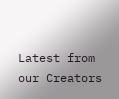Latest from our Creators